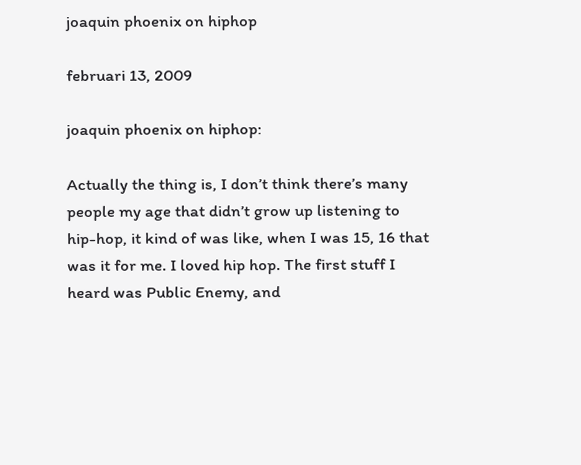joaquin phoenix on hiphop

februari 13, 2009

joaquin phoenix on hiphop:

Actually the thing is, I don’t think there’s many people my age that didn’t grow up listening to hip-hop, it kind of was like, when I was 15, 16 that was it for me. I loved hip hop. The first stuff I heard was Public Enemy, and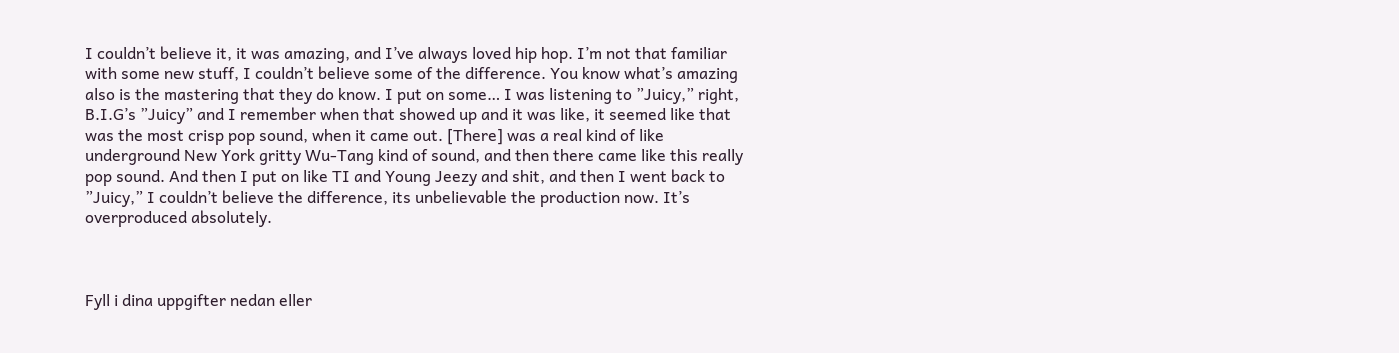I couldn’t believe it, it was amazing, and I’ve always loved hip hop. I’m not that familiar with some new stuff, I couldn’t believe some of the difference. You know what’s amazing also is the mastering that they do know. I put on some… I was listening to ”Juicy,” right, B.I.G’s ”Juicy” and I remember when that showed up and it was like, it seemed like that was the most crisp pop sound, when it came out. [There] was a real kind of like underground New York gritty Wu-Tang kind of sound, and then there came like this really pop sound. And then I put on like TI and Young Jeezy and shit, and then I went back to ”Juicy,” I couldn’t believe the difference, its unbelievable the production now. It’s overproduced absolutely.



Fyll i dina uppgifter nedan eller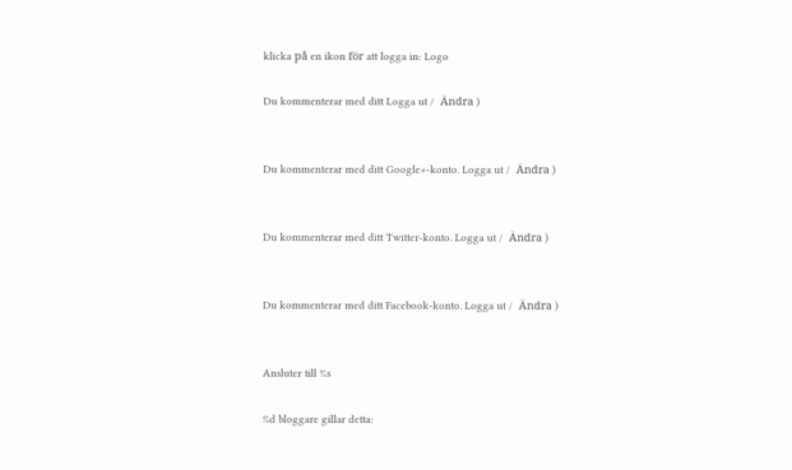klicka på en ikon för att logga in: Logo

Du kommenterar med ditt Logga ut /  Ändra )


Du kommenterar med ditt Google+-konto. Logga ut /  Ändra )


Du kommenterar med ditt Twitter-konto. Logga ut /  Ändra )


Du kommenterar med ditt Facebook-konto. Logga ut /  Ändra )


Ansluter till %s

%d bloggare gillar detta: